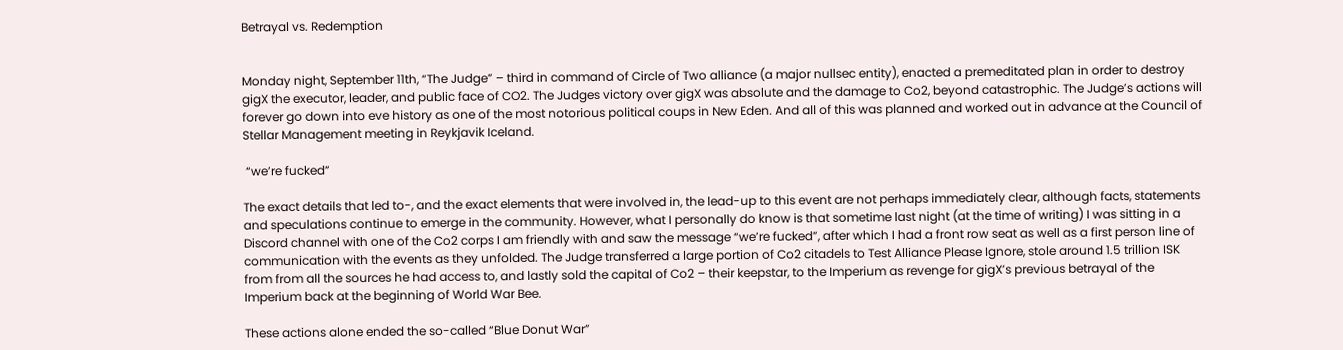Betrayal vs. Redemption


Monday night, September 11th, “The Judge” – third in command of Circle of Two alliance (a major nullsec entity), enacted a premeditated plan in order to destroy gigX the executor, leader, and public face of CO2. The Judges victory over gigX was absolute and the damage to Co2, beyond catastrophic. The Judge’s actions will forever go down into eve history as one of the most notorious political coups in New Eden. And all of this was planned and worked out in advance at the Council of Stellar Management meeting in Reykjavik Iceland.

 “we’re fucked”

The exact details that led to-, and the exact elements that were involved in, the lead-up to this event are not perhaps immediately clear, although facts, statements and speculations continue to emerge in the community. However, what I personally do know is that sometime last night (at the time of writing) I was sitting in a Discord channel with one of the Co2 corps I am friendly with and saw the message “we’re fucked”, after which I had a front row seat as well as a first person line of communication with the events as they unfolded. The Judge transferred a large portion of Co2 citadels to Test Alliance Please Ignore, stole around 1.5 trillion ISK from from all the sources he had access to, and lastly sold the capital of Co2 – their keepstar, to the Imperium as revenge for gigX’s previous betrayal of the Imperium back at the beginning of World War Bee.

These actions alone ended the so-called “Blue Donut War”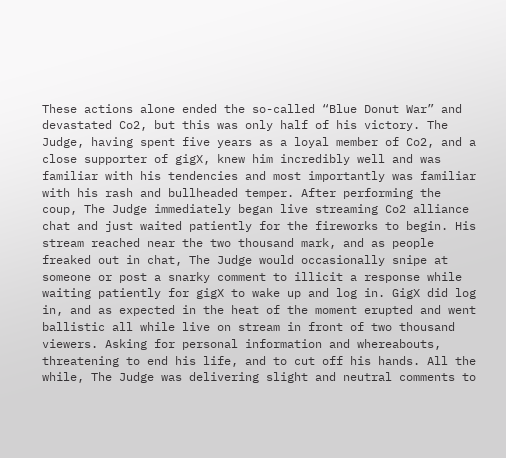These actions alone ended the so-called “Blue Donut War” and devastated Co2, but this was only half of his victory. The Judge, having spent five years as a loyal member of Co2, and a close supporter of gigX, knew him incredibly well and was familiar with his tendencies and most importantly was familiar with his rash and bullheaded temper. After performing the coup, The Judge immediately began live streaming Co2 alliance chat and just waited patiently for the fireworks to begin. His stream reached near the two thousand mark, and as people freaked out in chat, The Judge would occasionally snipe at someone or post a snarky comment to illicit a response while waiting patiently for gigX to wake up and log in. GigX did log in, and as expected in the heat of the moment erupted and went ballistic all while live on stream in front of two thousand viewers. Asking for personal information and whereabouts, threatening to end his life, and to cut off his hands. All the while, The Judge was delivering slight and neutral comments to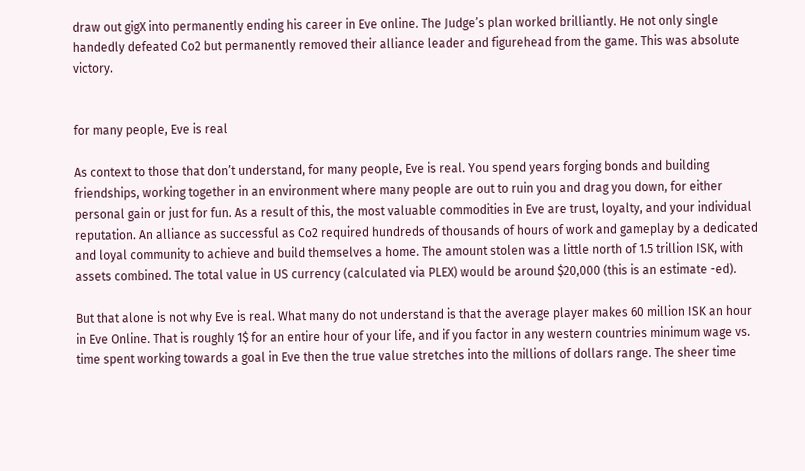draw out gigX into permanently ending his career in Eve online. The Judge’s plan worked brilliantly. He not only single handedly defeated Co2 but permanently removed their alliance leader and figurehead from the game. This was absolute victory.


for many people, Eve is real

As context to those that don’t understand, for many people, Eve is real. You spend years forging bonds and building friendships, working together in an environment where many people are out to ruin you and drag you down, for either personal gain or just for fun. As a result of this, the most valuable commodities in Eve are trust, loyalty, and your individual reputation. An alliance as successful as Co2 required hundreds of thousands of hours of work and gameplay by a dedicated and loyal community to achieve and build themselves a home. The amount stolen was a little north of 1.5 trillion ISK, with assets combined. The total value in US currency (calculated via PLEX) would be around $20,000 (this is an estimate -ed).

But that alone is not why Eve is real. What many do not understand is that the average player makes 60 million ISK an hour in Eve Online. That is roughly 1$ for an entire hour of your life, and if you factor in any western countries minimum wage vs. time spent working towards a goal in Eve then the true value stretches into the millions of dollars range. The sheer time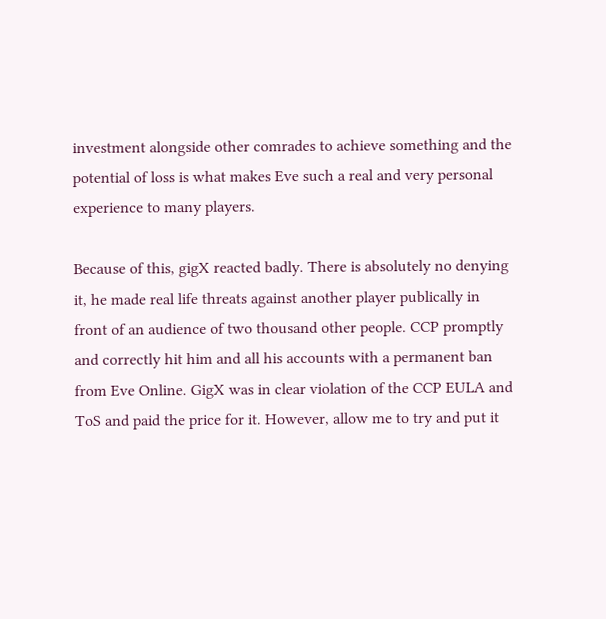investment alongside other comrades to achieve something and the potential of loss is what makes Eve such a real and very personal experience to many players.

Because of this, gigX reacted badly. There is absolutely no denying it, he made real life threats against another player publically in front of an audience of two thousand other people. CCP promptly and correctly hit him and all his accounts with a permanent ban from Eve Online. GigX was in clear violation of the CCP EULA and ToS and paid the price for it. However, allow me to try and put it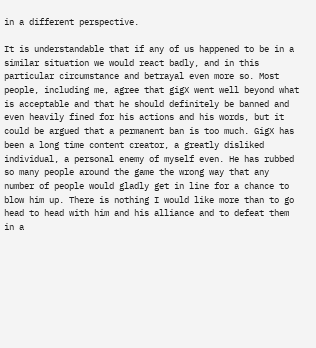in a different perspective.

It is understandable that if any of us happened to be in a similar situation we would react badly, and in this particular circumstance and betrayal even more so. Most people, including me, agree that gigX went well beyond what is acceptable and that he should definitely be banned and even heavily fined for his actions and his words, but it could be argued that a permanent ban is too much. GigX has been a long time content creator, a greatly disliked individual, a personal enemy of myself even. He has rubbed so many people around the game the wrong way that any number of people would gladly get in line for a chance to blow him up. There is nothing I would like more than to go head to head with him and his alliance and to defeat them in a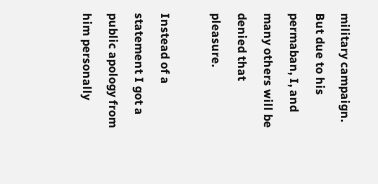military campaign. But due to his permaban, I, and many others will be denied that pleasure.

Instead of a statement I got a public apology from him personally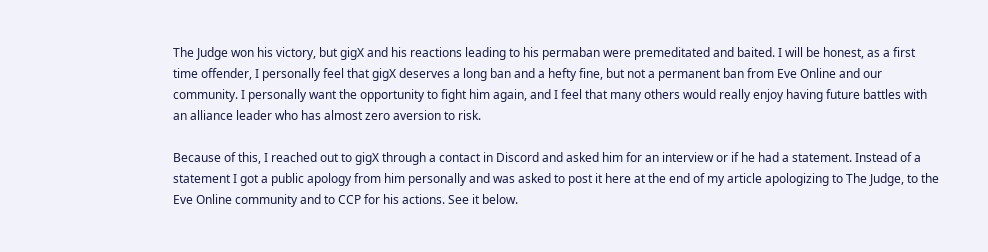The Judge won his victory, but gigX and his reactions leading to his permaban were premeditated and baited. I will be honest, as a first time offender, I personally feel that gigX deserves a long ban and a hefty fine, but not a permanent ban from Eve Online and our community. I personally want the opportunity to fight him again, and I feel that many others would really enjoy having future battles with an alliance leader who has almost zero aversion to risk.

Because of this, I reached out to gigX through a contact in Discord and asked him for an interview or if he had a statement. Instead of a statement I got a public apology from him personally and was asked to post it here at the end of my article apologizing to The Judge, to the Eve Online community and to CCP for his actions. See it below.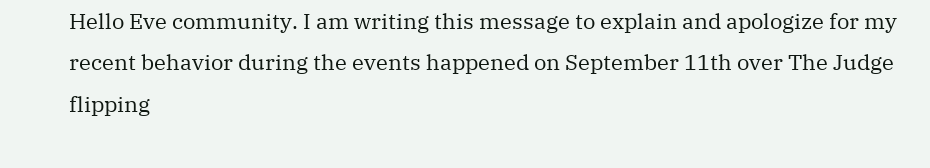Hello Eve community. I am writing this message to explain and apologize for my recent behavior during the events happened on September 11th over The Judge flipping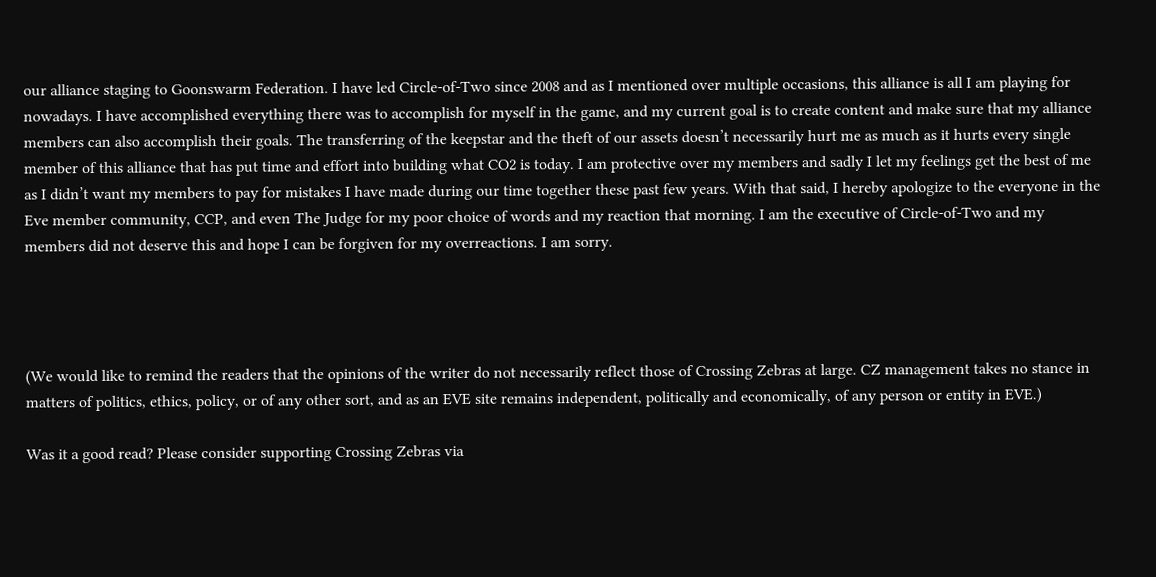our alliance staging to Goonswarm Federation. I have led Circle-of-Two since 2008 and as I mentioned over multiple occasions, this alliance is all I am playing for nowadays. I have accomplished everything there was to accomplish for myself in the game, and my current goal is to create content and make sure that my alliance members can also accomplish their goals. The transferring of the keepstar and the theft of our assets doesn’t necessarily hurt me as much as it hurts every single member of this alliance that has put time and effort into building what CO2 is today. I am protective over my members and sadly I let my feelings get the best of me as I didn’t want my members to pay for mistakes I have made during our time together these past few years. With that said, I hereby apologize to the everyone in the Eve member community, CCP, and even The Judge for my poor choice of words and my reaction that morning. I am the executive of Circle-of-Two and my members did not deserve this and hope I can be forgiven for my overreactions. I am sorry.




(We would like to remind the readers that the opinions of the writer do not necessarily reflect those of Crossing Zebras at large. CZ management takes no stance in matters of politics, ethics, policy, or of any other sort, and as an EVE site remains independent, politically and economically, of any person or entity in EVE.)

Was it a good read? Please consider supporting Crossing Zebras via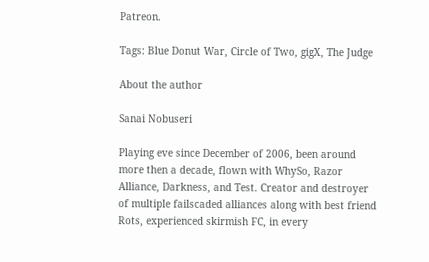Patreon.

Tags: Blue Donut War, Circle of Two, gigX, The Judge

About the author

Sanai Nobuseri

Playing eve since December of 2006, been around more then a decade, flown with WhySo, Razor Alliance, Darkness, and Test. Creator and destroyer of multiple failscaded alliances along with best friend Rots, experienced skirmish FC, in every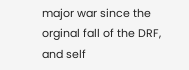major war since the orginal fall of the DRF, and self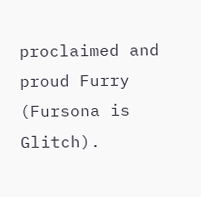proclaimed and proud Furry (Fursona is Glitch).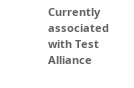Currently associated with Test Alliance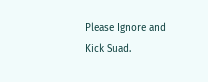Please Ignore and Kick Suad.